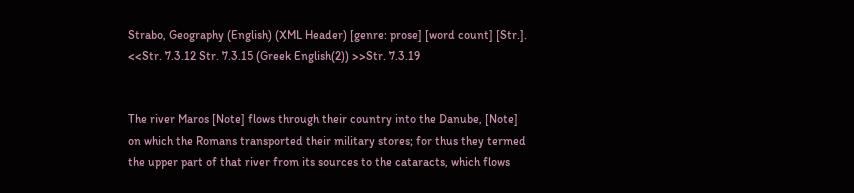Strabo, Geography (English) (XML Header) [genre: prose] [word count] [Str.].
<<Str. 7.3.12 Str. 7.3.15 (Greek English(2)) >>Str. 7.3.19


The river Maros [Note] flows through their country into the Danube, [Note] on which the Romans transported their military stores; for thus they termed the upper part of that river from its sources to the cataracts, which flows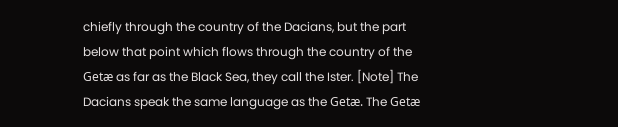chiefly through the country of the Dacians, but the part below that point which flows through the country of the Getæ as far as the Black Sea, they call the Ister. [Note] The Dacians speak the same language as the Getæ. The Getæ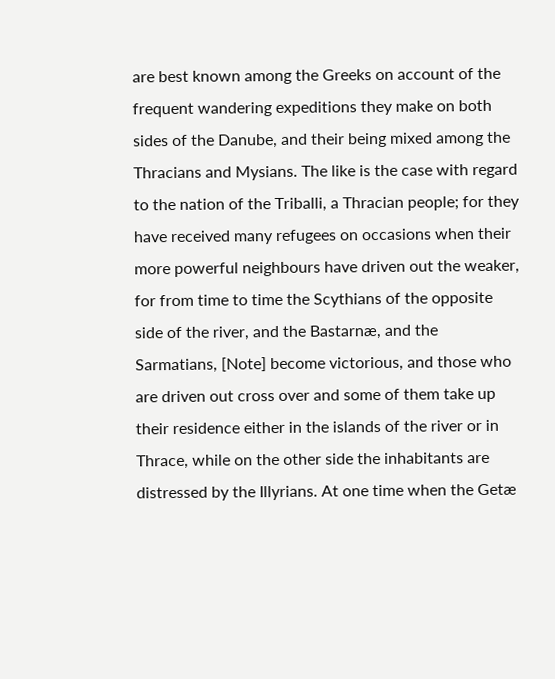are best known among the Greeks on account of the frequent wandering expeditions they make on both sides of the Danube, and their being mixed among the Thracians and Mysians. The like is the case with regard to the nation of the Triballi, a Thracian people; for they have received many refugees on occasions when their more powerful neighbours have driven out the weaker, for from time to time the Scythians of the opposite side of the river, and the Bastarnæ, and the Sarmatians, [Note] become victorious, and those who are driven out cross over and some of them take up their residence either in the islands of the river or in Thrace, while on the other side the inhabitants are distressed by the Illyrians. At one time when the Getæ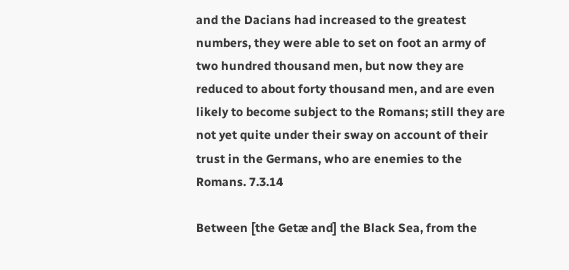and the Dacians had increased to the greatest numbers, they were able to set on foot an army of two hundred thousand men, but now they are reduced to about forty thousand men, and are even likely to become subject to the Romans; still they are not yet quite under their sway on account of their trust in the Germans, who are enemies to the Romans. 7.3.14

Between [the Getæ and] the Black Sea, from the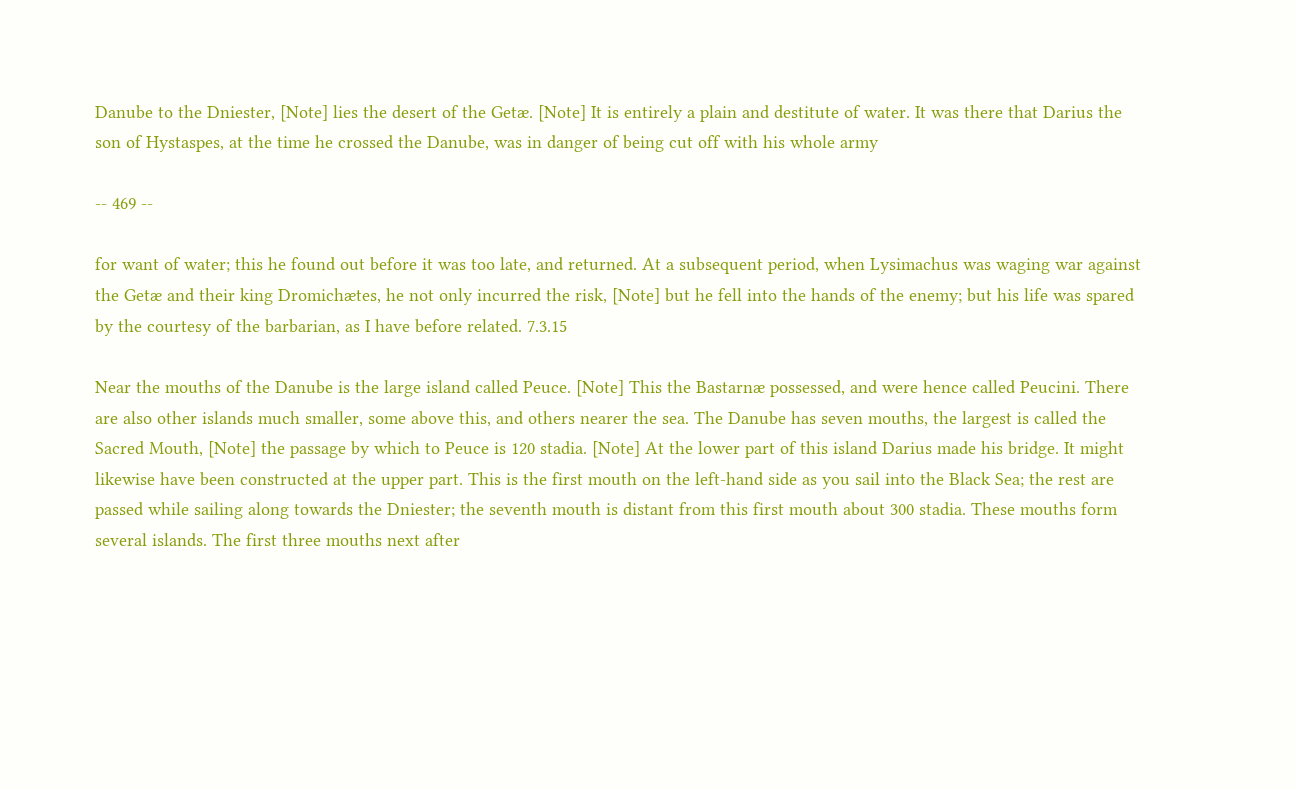Danube to the Dniester, [Note] lies the desert of the Getæ. [Note] It is entirely a plain and destitute of water. It was there that Darius the son of Hystaspes, at the time he crossed the Danube, was in danger of being cut off with his whole army

-- 469 --

for want of water; this he found out before it was too late, and returned. At a subsequent period, when Lysimachus was waging war against the Getæ and their king Dromichætes, he not only incurred the risk, [Note] but he fell into the hands of the enemy; but his life was spared by the courtesy of the barbarian, as I have before related. 7.3.15

Near the mouths of the Danube is the large island called Peuce. [Note] This the Bastarnæ possessed, and were hence called Peucini. There are also other islands much smaller, some above this, and others nearer the sea. The Danube has seven mouths, the largest is called the Sacred Mouth, [Note] the passage by which to Peuce is 120 stadia. [Note] At the lower part of this island Darius made his bridge. It might likewise have been constructed at the upper part. This is the first mouth on the left-hand side as you sail into the Black Sea; the rest are passed while sailing along towards the Dniester; the seventh mouth is distant from this first mouth about 300 stadia. These mouths form several islands. The first three mouths next after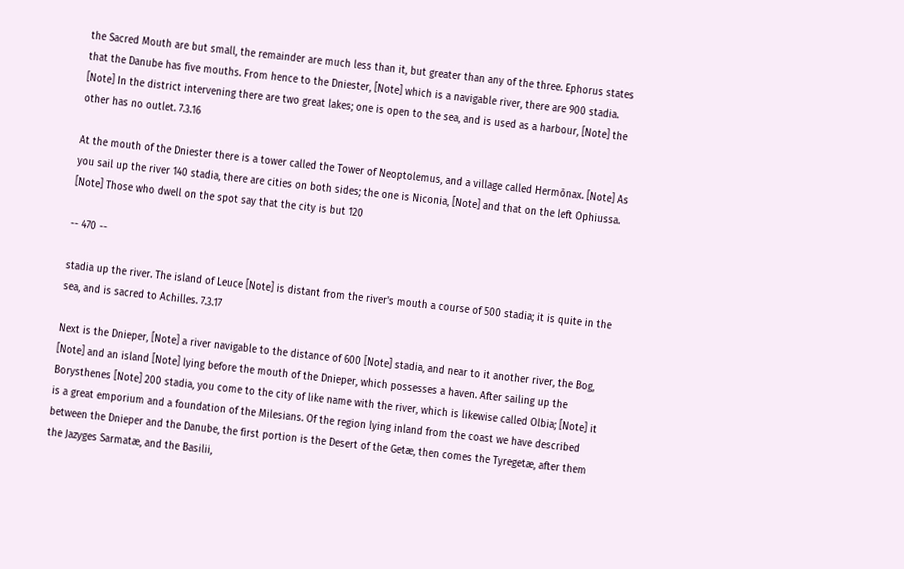the Sacred Mouth are but small, the remainder are much less than it, but greater than any of the three. Ephorus states that the Danube has five mouths. From hence to the Dniester, [Note] which is a navigable river, there are 900 stadia. [Note] In the district intervening there are two great lakes; one is open to the sea, and is used as a harbour, [Note] the other has no outlet. 7.3.16

At the mouth of the Dniester there is a tower called the Tower of Neoptolemus, and a village called Hermōnax. [Note] As you sail up the river 140 stadia, there are cities on both sides; the one is Niconia, [Note] and that on the left Ophiussa. [Note] Those who dwell on the spot say that the city is but 120

-- 470 --

stadia up the river. The island of Leuce [Note] is distant from the river's mouth a course of 500 stadia; it is quite in the sea, and is sacred to Achilles. 7.3.17

Next is the Dnieper, [Note] a river navigable to the distance of 600 [Note] stadia, and near to it another river, the Bog, [Note] and an island [Note] lying before the mouth of the Dnieper, which possesses a haven. After sailing up the Borysthenes [Note] 200 stadia, you come to the city of like name with the river, which is likewise called Olbia; [Note] it is a great emporium and a foundation of the Milesians. Of the region lying inland from the coast we have described between the Dnieper and the Danube, the first portion is the Desert of the Getæ, then comes the Tyregetæ, after them the Jazyges Sarmatæ, and the Basilii,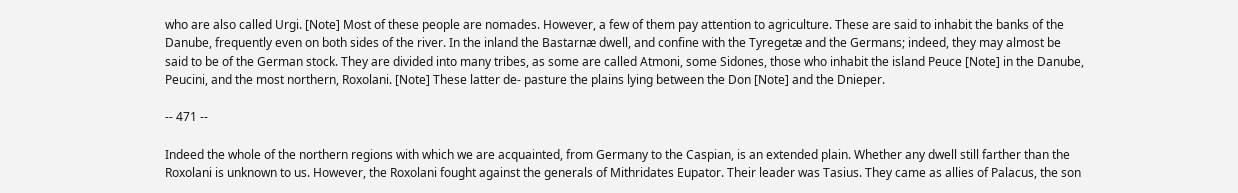who are also called Urgi. [Note] Most of these people are nomades. However, a few of them pay attention to agriculture. These are said to inhabit the banks of the Danube, frequently even on both sides of the river. In the inland the Bastarnæ dwell, and confine with the Tyregetæ and the Germans; indeed, they may almost be said to be of the German stock. They are divided into many tribes, as some are called Atmoni, some Sidones, those who inhabit the island Peuce [Note] in the Danube, Peucini, and the most northern, Roxolani. [Note] These latter de- pasture the plains lying between the Don [Note] and the Dnieper.

-- 471 --

Indeed the whole of the northern regions with which we are acquainted, from Germany to the Caspian, is an extended plain. Whether any dwell still farther than the Roxolani is unknown to us. However, the Roxolani fought against the generals of Mithridates Eupator. Their leader was Tasius. They came as allies of Palacus, the son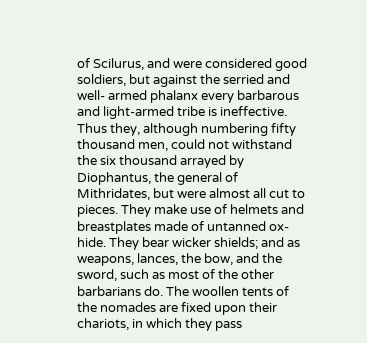of Scilurus, and were considered good soldiers, but against the serried and well- armed phalanx every barbarous and light-armed tribe is ineffective. Thus they, although numbering fifty thousand men, could not withstand the six thousand arrayed by Diophantus, the general of Mithridates, but were almost all cut to pieces. They make use of helmets and breastplates made of untanned ox-hide. They bear wicker shields; and as weapons, lances, the bow, and the sword, such as most of the other barbarians do. The woollen tents of the nomades are fixed upon their chariots, in which they pass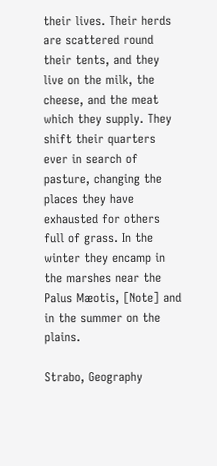their lives. Their herds are scattered round their tents, and they live on the milk, the cheese, and the meat which they supply. They shift their quarters ever in search of pasture, changing the places they have exhausted for others full of grass. In the winter they encamp in the marshes near the Palus Mæotis, [Note] and in the summer on the plains.

Strabo, Geography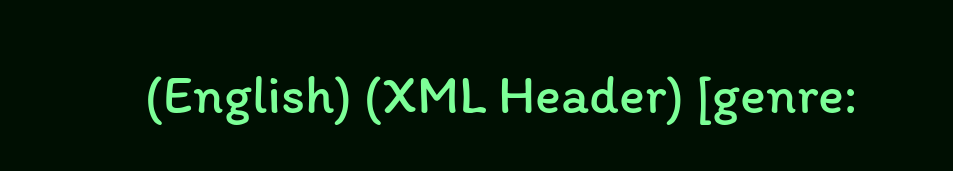(English) (XML Header) [genre: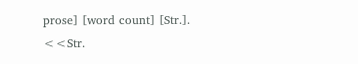prose] [word count] [Str.].
<<Str.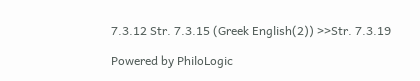7.3.12 Str. 7.3.15 (Greek English(2)) >>Str. 7.3.19

Powered by PhiloLogic